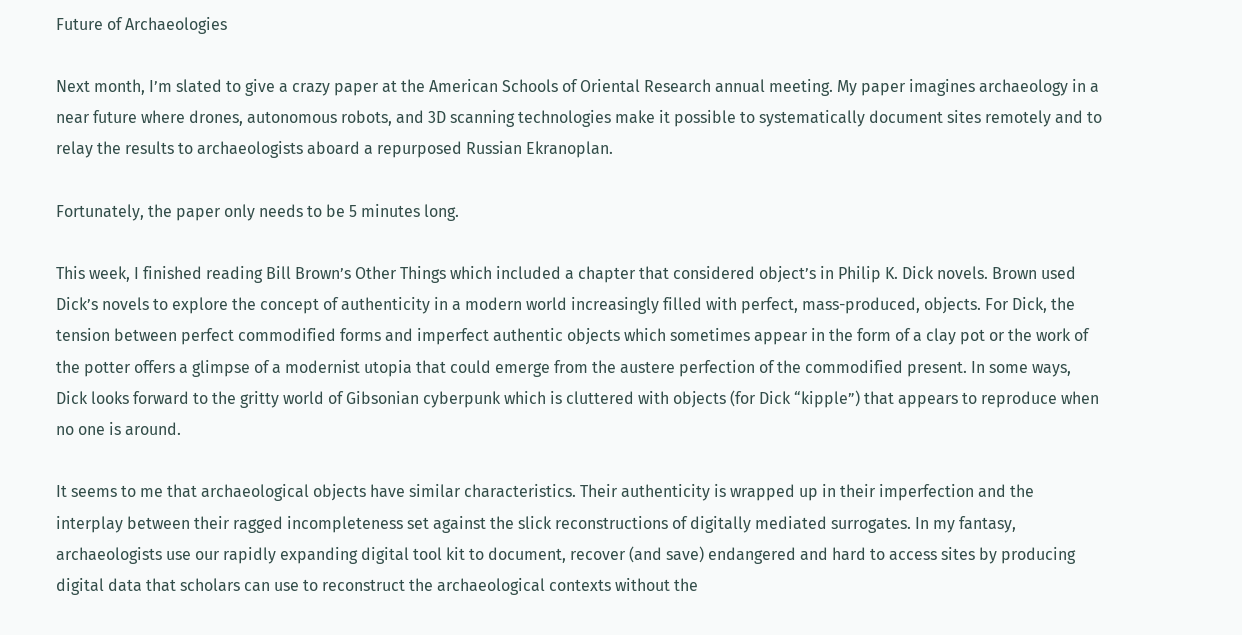Future of Archaeologies

Next month, I’m slated to give a crazy paper at the American Schools of Oriental Research annual meeting. My paper imagines archaeology in a near future where drones, autonomous robots, and 3D scanning technologies make it possible to systematically document sites remotely and to relay the results to archaeologists aboard a repurposed Russian Ekranoplan.

Fortunately, the paper only needs to be 5 minutes long.

This week, I finished reading Bill Brown’s Other Things which included a chapter that considered object’s in Philip K. Dick novels. Brown used Dick’s novels to explore the concept of authenticity in a modern world increasingly filled with perfect, mass-produced, objects. For Dick, the tension between perfect commodified forms and imperfect authentic objects which sometimes appear in the form of a clay pot or the work of the potter offers a glimpse of a modernist utopia that could emerge from the austere perfection of the commodified present. In some ways, Dick looks forward to the gritty world of Gibsonian cyberpunk which is cluttered with objects (for Dick “kipple”) that appears to reproduce when no one is around.

It seems to me that archaeological objects have similar characteristics. Their authenticity is wrapped up in their imperfection and the interplay between their ragged incompleteness set against the slick reconstructions of digitally mediated surrogates. In my fantasy, archaeologists use our rapidly expanding digital tool kit to document, recover (and save) endangered and hard to access sites by producing digital data that scholars can use to reconstruct the archaeological contexts without the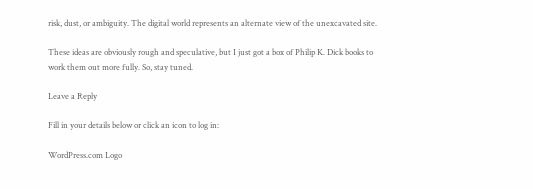risk, dust, or ambiguity. The digital world represents an alternate view of the unexcavated site.

These ideas are obviously rough and speculative, but I just got a box of Philip K. Dick books to work them out more fully. So, stay tuned.

Leave a Reply

Fill in your details below or click an icon to log in:

WordPress.com Logo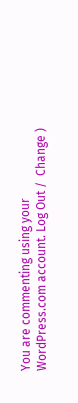You are commenting using your WordPress.com account. Log Out /  Change )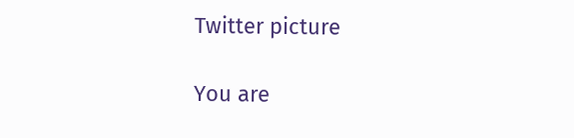Twitter picture

You are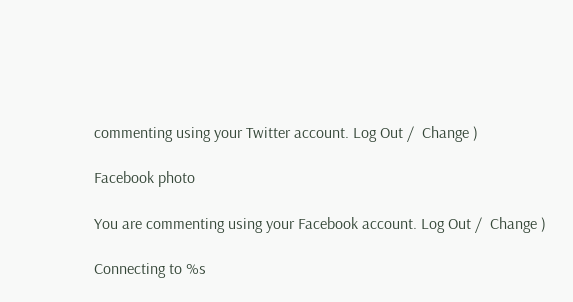commenting using your Twitter account. Log Out /  Change )

Facebook photo

You are commenting using your Facebook account. Log Out /  Change )

Connecting to %s